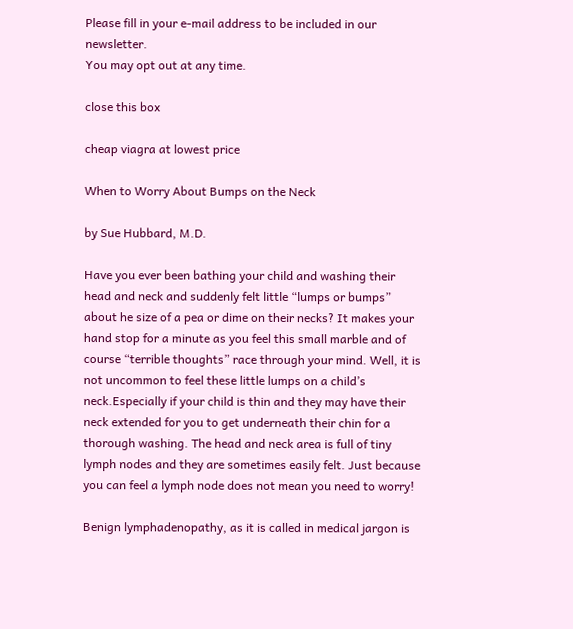Please fill in your e-mail address to be included in our newsletter.
You may opt out at any time.

close this box

cheap viagra at lowest price

When to Worry About Bumps on the Neck

by Sue Hubbard, M.D.

Have you ever been bathing your child and washing their head and neck and suddenly felt little “lumps or bumps” about he size of a pea or dime on their necks? It makes your hand stop for a minute as you feel this small marble and of course “terrible thoughts” race through your mind. Well, it is not uncommon to feel these little lumps on a child’s neck.Especially if your child is thin and they may have their neck extended for you to get underneath their chin for a thorough washing. The head and neck area is full of tiny lymph nodes and they are sometimes easily felt. Just because you can feel a lymph node does not mean you need to worry!

Benign lymphadenopathy, as it is called in medical jargon is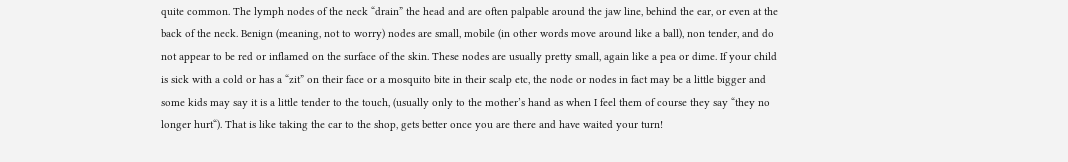quite common. The lymph nodes of the neck “drain” the head and are often palpable around the jaw line, behind the ear, or even at the back of the neck. Benign (meaning, not to worry) nodes are small, mobile (in other words move around like a ball), non tender, and do not appear to be red or inflamed on the surface of the skin. These nodes are usually pretty small, again like a pea or dime. If your child is sick with a cold or has a “zit” on their face or a mosquito bite in their scalp etc, the node or nodes in fact may be a little bigger and some kids may say it is a little tender to the touch, (usually only to the mother’s hand as when I feel them of course they say “they no longer hurt“). That is like taking the car to the shop, gets better once you are there and have waited your turn!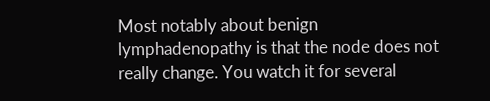Most notably about benign lymphadenopathy is that the node does not really change. You watch it for several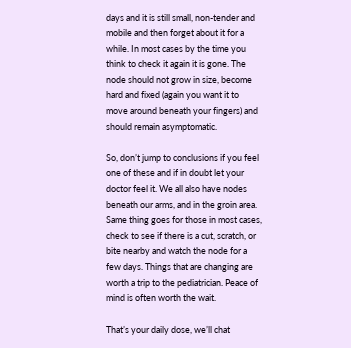days and it is still small, non-tender and mobile and then forget about it for a while. In most cases by the time you think to check it again it is gone. The node should not grow in size, become hard and fixed (again you want it to move around beneath your fingers) and should remain asymptomatic.

So, don’t jump to conclusions if you feel one of these and if in doubt let your doctor feel it. We all also have nodes beneath our arms, and in the groin area. Same thing goes for those in most cases, check to see if there is a cut, scratch, or bite nearby and watch the node for a few days. Things that are changing are worth a trip to the pediatrician. Peace of mind is often worth the wait.

That’s your daily dose, we’ll chat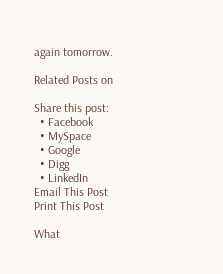again tomorrow.

Related Posts on

Share this post:
  • Facebook
  • MySpace
  • Google
  • Digg
  • LinkedIn
Email This Post
Print This Post

What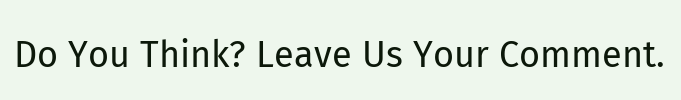Do You Think? Leave Us Your Comment.